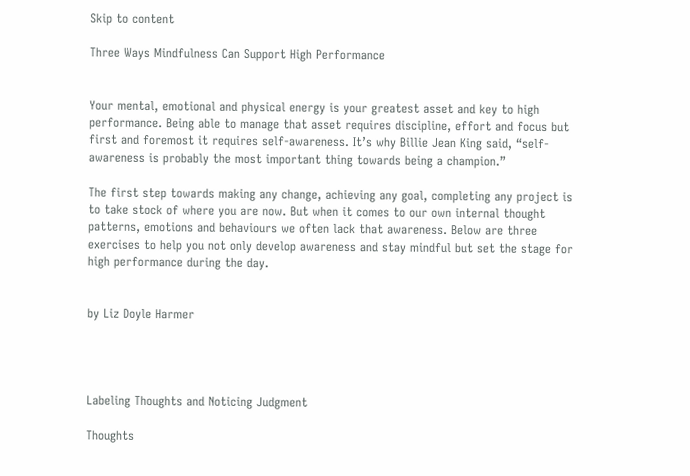Skip to content

Three Ways Mindfulness Can Support High Performance


Your mental, emotional and physical energy is your greatest asset and key to high performance. Being able to manage that asset requires discipline, effort and focus but first and foremost it requires self-awareness. It’s why Billie Jean King said, “self-awareness is probably the most important thing towards being a champion.”

The first step towards making any change, achieving any goal, completing any project is to take stock of where you are now. But when it comes to our own internal thought patterns, emotions and behaviours we often lack that awareness. Below are three exercises to help you not only develop awareness and stay mindful but set the stage for high performance during the day.


by Liz Doyle Harmer




Labeling Thoughts and Noticing Judgment

Thoughts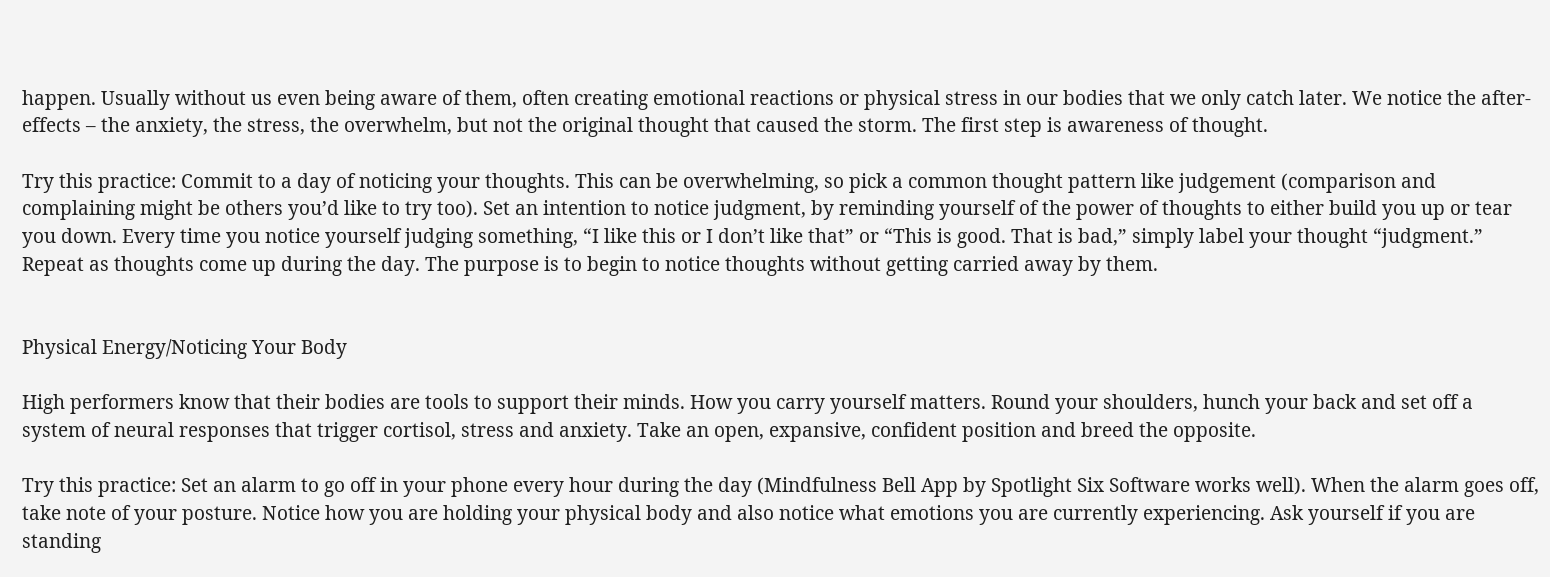happen. Usually without us even being aware of them, often creating emotional reactions or physical stress in our bodies that we only catch later. We notice the after-effects – the anxiety, the stress, the overwhelm, but not the original thought that caused the storm. The first step is awareness of thought.

Try this practice: Commit to a day of noticing your thoughts. This can be overwhelming, so pick a common thought pattern like judgement (comparison and complaining might be others you’d like to try too). Set an intention to notice judgment, by reminding yourself of the power of thoughts to either build you up or tear you down. Every time you notice yourself judging something, “I like this or I don’t like that” or “This is good. That is bad,” simply label your thought “judgment.” Repeat as thoughts come up during the day. The purpose is to begin to notice thoughts without getting carried away by them.


Physical Energy/Noticing Your Body

High performers know that their bodies are tools to support their minds. How you carry yourself matters. Round your shoulders, hunch your back and set off a system of neural responses that trigger cortisol, stress and anxiety. Take an open, expansive, confident position and breed the opposite.

Try this practice: Set an alarm to go off in your phone every hour during the day (Mindfulness Bell App by Spotlight Six Software works well). When the alarm goes off, take note of your posture. Notice how you are holding your physical body and also notice what emotions you are currently experiencing. Ask yourself if you are standing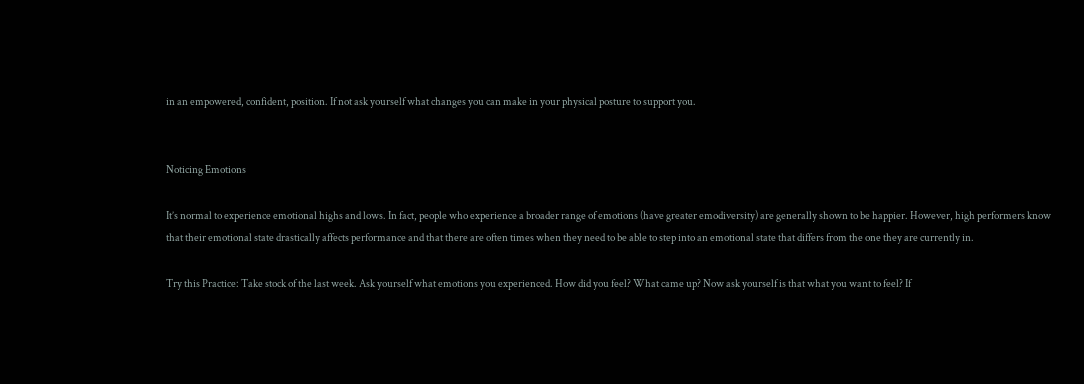in an empowered, confident, position. If not ask yourself what changes you can make in your physical posture to support you.


Noticing Emotions

It’s normal to experience emotional highs and lows. In fact, people who experience a broader range of emotions (have greater emodiversity) are generally shown to be happier. However, high performers know that their emotional state drastically affects performance and that there are often times when they need to be able to step into an emotional state that differs from the one they are currently in.

Try this Practice: Take stock of the last week. Ask yourself what emotions you experienced. How did you feel? What came up? Now ask yourself is that what you want to feel? If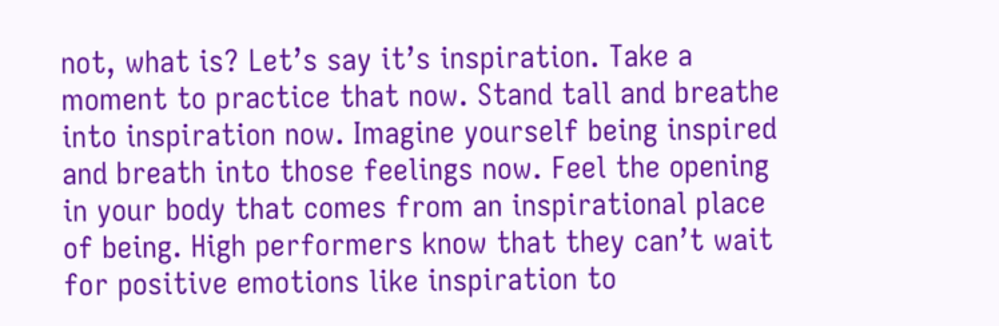not, what is? Let’s say it’s inspiration. Take a moment to practice that now. Stand tall and breathe into inspiration now. Imagine yourself being inspired and breath into those feelings now. Feel the opening in your body that comes from an inspirational place of being. High performers know that they can’t wait for positive emotions like inspiration to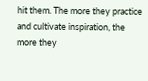hit them. The more they practice and cultivate inspiration, the more they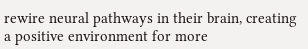rewire neural pathways in their brain, creating a positive environment for more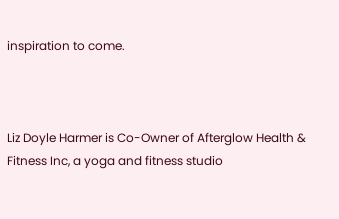inspiration to come.



Liz Doyle Harmer is Co-Owner of Afterglow Health & Fitness Inc, a yoga and fitness studio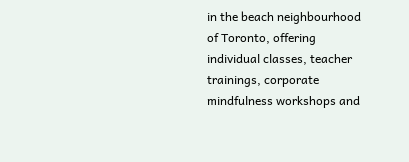in the beach neighbourhood of Toronto, offering individual classes, teacher trainings, corporate mindfulness workshops and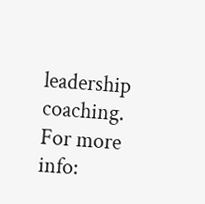leadership coaching. For more info: